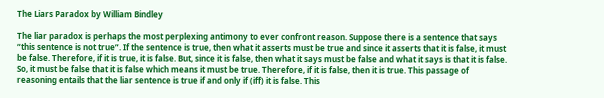The Liars Paradox by William Bindley

The liar paradox is perhaps the most perplexing antimony to ever confront reason. Suppose there is a sentence that says “this sentence is not true”. If the sentence is true, then what it asserts must be true and since it asserts that it is false, it must be false. Therefore, if it is true, it is false. But, since it is false, then what it says must be false and what it says is that it is false. So, it must be false that it is false which means it must be true. Therefore, if it is false, then it is true. This passage of reasoning entails that the liar sentence is true if and only if (iff) it is false. This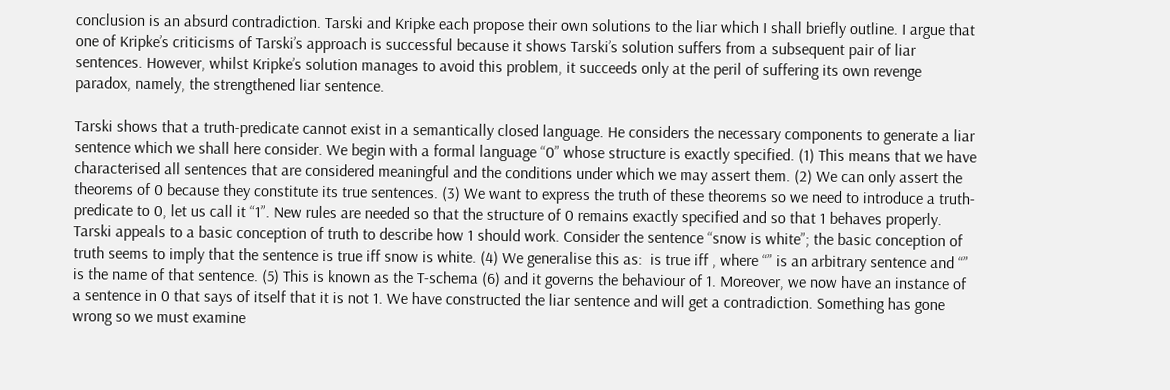conclusion is an absurd contradiction. Tarski and Kripke each propose their own solutions to the liar which I shall briefly outline. I argue that one of Kripke’s criticisms of Tarski’s approach is successful because it shows Tarski’s solution suffers from a subsequent pair of liar sentences. However, whilst Kripke’s solution manages to avoid this problem, it succeeds only at the peril of suffering its own revenge paradox, namely, the strengthened liar sentence.

Tarski shows that a truth-predicate cannot exist in a semantically closed language. He considers the necessary components to generate a liar sentence which we shall here consider. We begin with a formal language “0” whose structure is exactly specified. (1) This means that we have characterised all sentences that are considered meaningful and the conditions under which we may assert them. (2) We can only assert the theorems of 0 because they constitute its true sentences. (3) We want to express the truth of these theorems so we need to introduce a truth-predicate to 0, let us call it “1”. New rules are needed so that the structure of 0 remains exactly specified and so that 1 behaves properly. Tarski appeals to a basic conception of truth to describe how 1 should work. Consider the sentence “snow is white”; the basic conception of truth seems to imply that the sentence is true iff snow is white. (4) We generalise this as:  is true iff , where “” is an arbitrary sentence and “” is the name of that sentence. (5) This is known as the T-schema (6) and it governs the behaviour of 1. Moreover, we now have an instance of a sentence in 0 that says of itself that it is not 1. We have constructed the liar sentence and will get a contradiction. Something has gone wrong so we must examine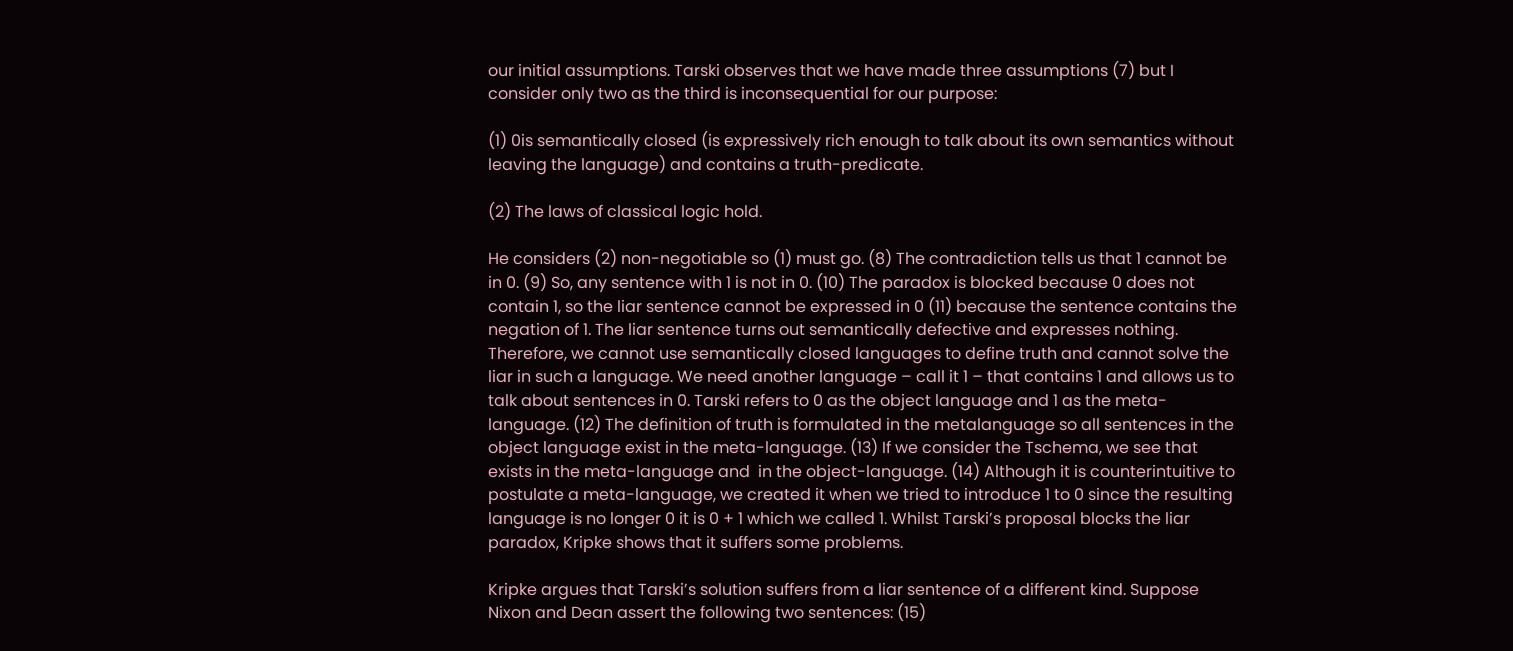our initial assumptions. Tarski observes that we have made three assumptions (7) but I consider only two as the third is inconsequential for our purpose:

(1) 0is semantically closed (is expressively rich enough to talk about its own semantics without
leaving the language) and contains a truth-predicate.

(2) The laws of classical logic hold.

He considers (2) non-negotiable so (1) must go. (8) The contradiction tells us that 1 cannot be in 0. (9) So, any sentence with 1 is not in 0. (10) The paradox is blocked because 0 does not contain 1, so the liar sentence cannot be expressed in 0 (11) because the sentence contains the negation of 1. The liar sentence turns out semantically defective and expresses nothing. Therefore, we cannot use semantically closed languages to define truth and cannot solve the liar in such a language. We need another language – call it 1 – that contains 1 and allows us to talk about sentences in 0. Tarski refers to 0 as the object language and 1 as the meta-language. (12) The definition of truth is formulated in the metalanguage so all sentences in the object language exist in the meta-language. (13) If we consider the Tschema, we see that  exists in the meta-language and  in the object-language. (14) Although it is counterintuitive to postulate a meta-language, we created it when we tried to introduce 1 to 0 since the resulting language is no longer 0 it is 0 + 1 which we called 1. Whilst Tarski’s proposal blocks the liar paradox, Kripke shows that it suffers some problems.

Kripke argues that Tarski’s solution suffers from a liar sentence of a different kind. Suppose Nixon and Dean assert the following two sentences: (15)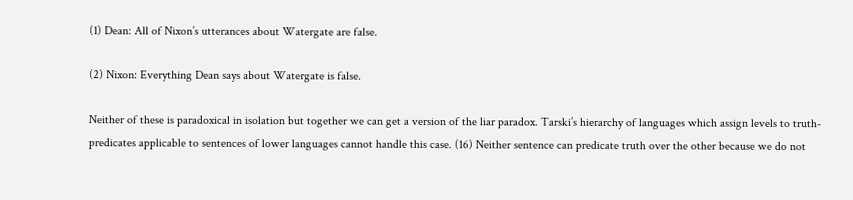(1) Dean: All of Nixon’s utterances about Watergate are false.

(2) Nixon: Everything Dean says about Watergate is false.

Neither of these is paradoxical in isolation but together we can get a version of the liar paradox. Tarski’s hierarchy of languages which assign levels to truth-predicates applicable to sentences of lower languages cannot handle this case. (16) Neither sentence can predicate truth over the other because we do not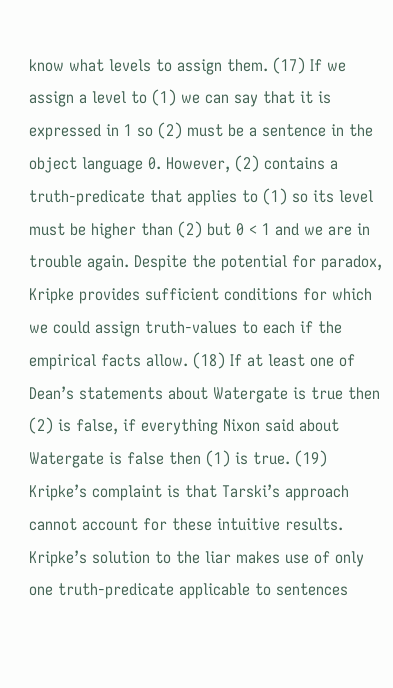know what levels to assign them. (17) If we assign a level to (1) we can say that it is expressed in 1 so (2) must be a sentence in the object language 0. However, (2) contains a truth-predicate that applies to (1) so its level must be higher than (2) but 0 < 1 and we are in trouble again. Despite the potential for paradox, Kripke provides sufficient conditions for which we could assign truth-values to each if the empirical facts allow. (18) If at least one of Dean’s statements about Watergate is true then (2) is false, if everything Nixon said about Watergate is false then (1) is true. (19) Kripke’s complaint is that Tarski’s approach cannot account for these intuitive results. Kripke’s solution to the liar makes use of only one truth-predicate applicable to sentences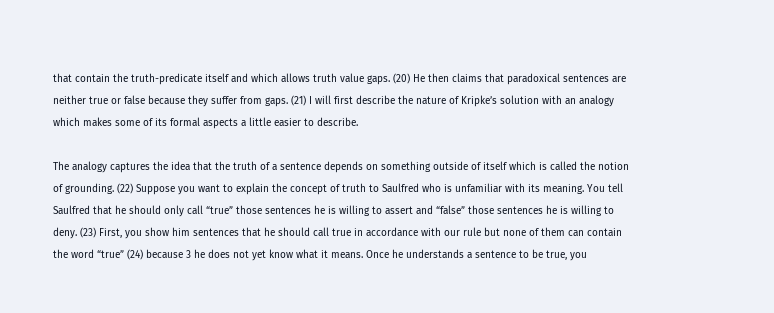that contain the truth-predicate itself and which allows truth value gaps. (20) He then claims that paradoxical sentences are neither true or false because they suffer from gaps. (21) I will first describe the nature of Kripke’s solution with an analogy which makes some of its formal aspects a little easier to describe.

The analogy captures the idea that the truth of a sentence depends on something outside of itself which is called the notion of grounding. (22) Suppose you want to explain the concept of truth to Saulfred who is unfamiliar with its meaning. You tell Saulfred that he should only call “true” those sentences he is willing to assert and “false” those sentences he is willing to deny. (23) First, you show him sentences that he should call true in accordance with our rule but none of them can contain the word “true” (24) because 3 he does not yet know what it means. Once he understands a sentence to be true, you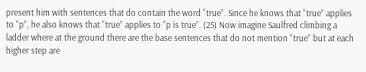present him with sentences that do contain the word “true”. Since he knows that “true” applies to “p”, he also knows that “true” applies to “p is true”. (25) Now imagine Saulfred climbing a ladder where at the ground there are the base sentences that do not mention “true” but at each higher step are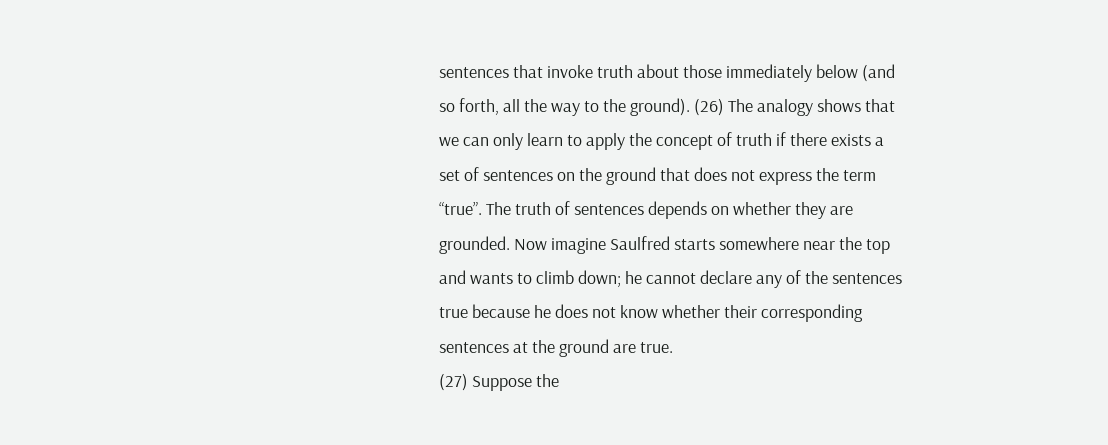sentences that invoke truth about those immediately below (and so forth, all the way to the ground). (26) The analogy shows that we can only learn to apply the concept of truth if there exists a set of sentences on the ground that does not express the term “true”. The truth of sentences depends on whether they are grounded. Now imagine Saulfred starts somewhere near the top and wants to climb down; he cannot declare any of the sentences true because he does not know whether their corresponding sentences at the ground are true.
(27) Suppose the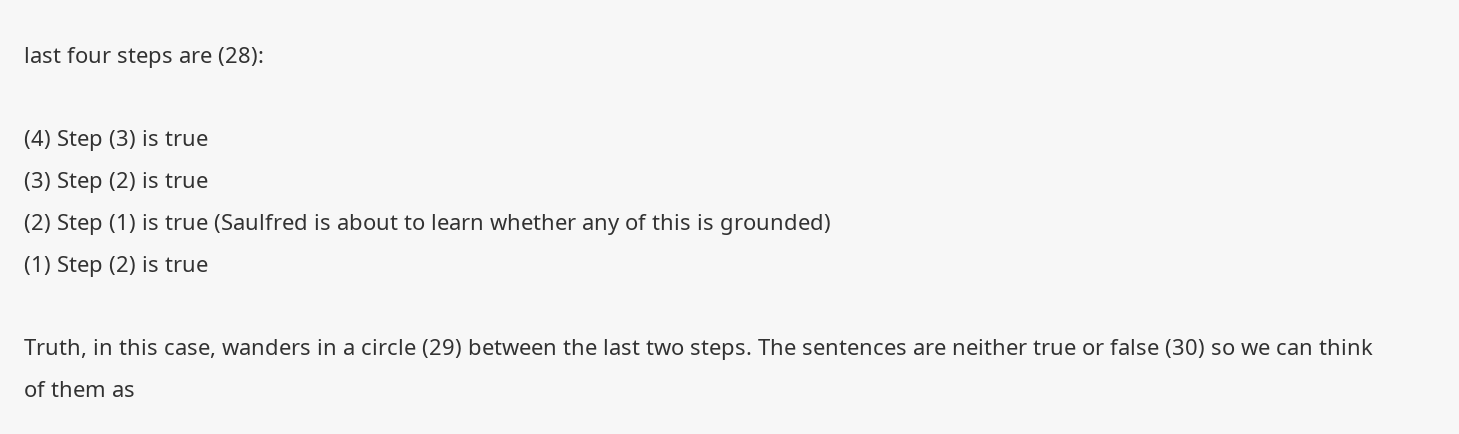last four steps are (28):

(4) Step (3) is true
(3) Step (2) is true
(2) Step (1) is true (Saulfred is about to learn whether any of this is grounded)
(1) Step (2) is true

Truth, in this case, wanders in a circle (29) between the last two steps. The sentences are neither true or false (30) so we can think of them as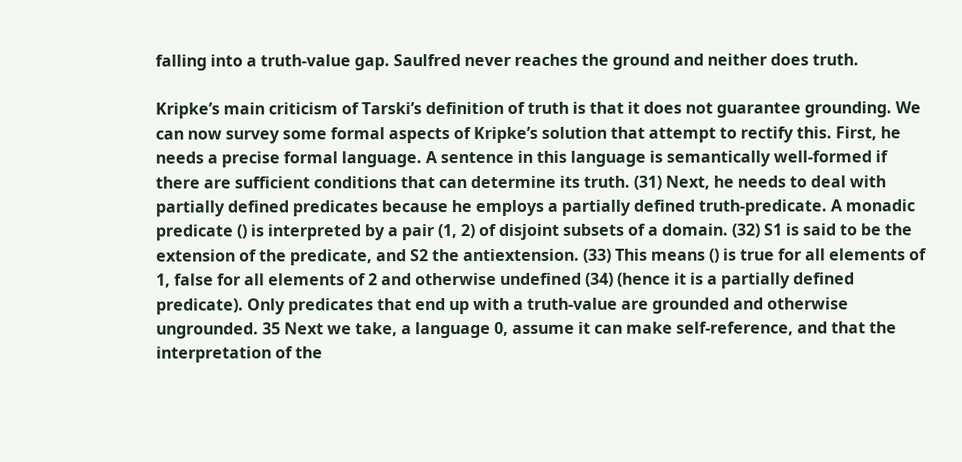falling into a truth-value gap. Saulfred never reaches the ground and neither does truth.

Kripke’s main criticism of Tarski’s definition of truth is that it does not guarantee grounding. We can now survey some formal aspects of Kripke’s solution that attempt to rectify this. First, he needs a precise formal language. A sentence in this language is semantically well-formed if there are sufficient conditions that can determine its truth. (31) Next, he needs to deal with partially defined predicates because he employs a partially defined truth-predicate. A monadic predicate () is interpreted by a pair (1, 2) of disjoint subsets of a domain. (32) S1 is said to be the extension of the predicate, and S2 the antiextension. (33) This means () is true for all elements of 1, false for all elements of 2 and otherwise undefined (34) (hence it is a partially defined predicate). Only predicates that end up with a truth-value are grounded and otherwise ungrounded. 35 Next we take, a language 0, assume it can make self-reference, and that the interpretation of the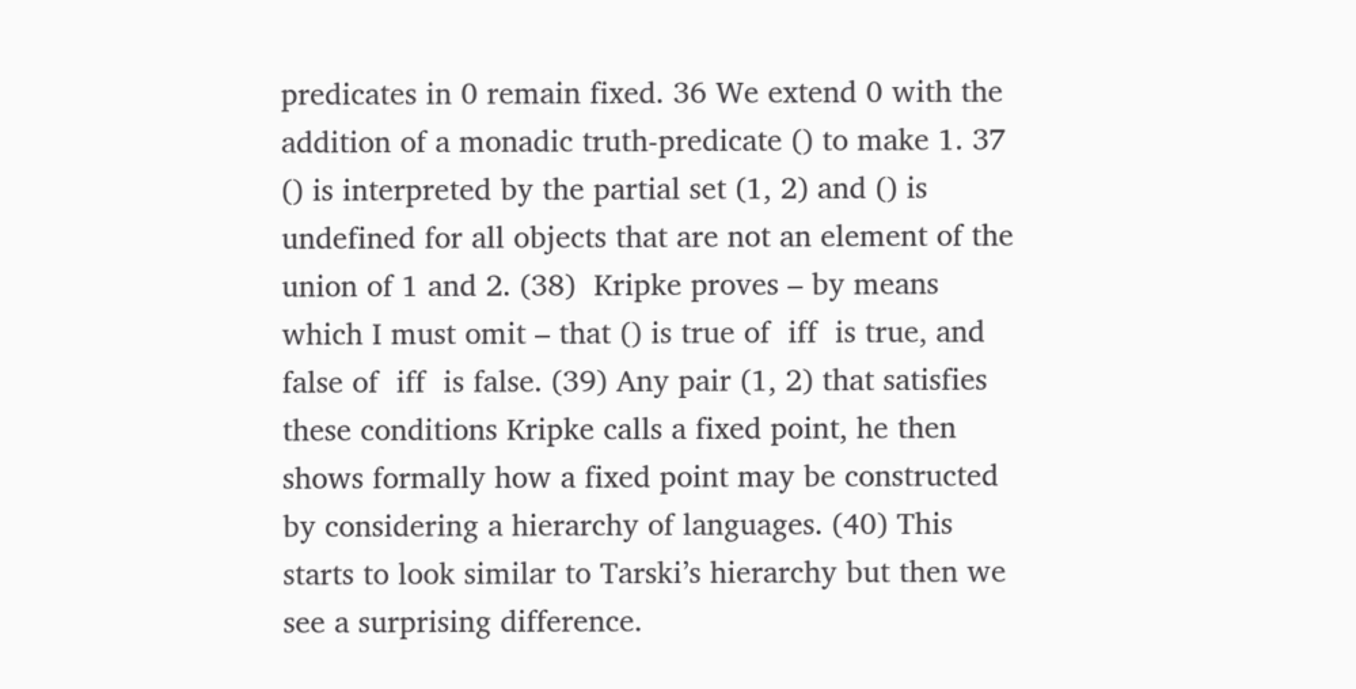predicates in 0 remain fixed. 36 We extend 0 with the addition of a monadic truth-predicate () to make 1. 37 () is interpreted by the partial set (1, 2) and () is undefined for all objects that are not an element of the union of 1 and 2. (38)  Kripke proves – by means which I must omit – that () is true of  iff  is true, and false of  iff  is false. (39) Any pair (1, 2) that satisfies these conditions Kripke calls a fixed point, he then shows formally how a fixed point may be constructed by considering a hierarchy of languages. (40) This starts to look similar to Tarski’s hierarchy but then we see a surprising difference.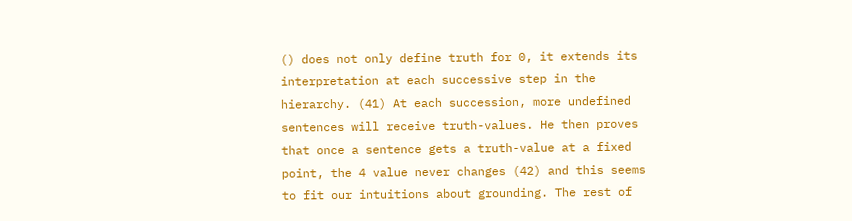() does not only define truth for 0, it extends its interpretation at each successive step in the hierarchy. (41) At each succession, more undefined sentences will receive truth-values. He then proves that once a sentence gets a truth-value at a fixed point, the 4 value never changes (42) and this seems to fit our intuitions about grounding. The rest of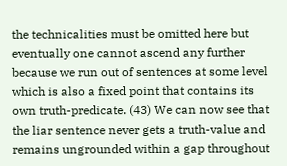the technicalities must be omitted here but eventually one cannot ascend any further because we run out of sentences at some level  which is also a fixed point that contains its own truth-predicate. (43) We can now see that the liar sentence never gets a truth-value and remains ungrounded within a gap throughout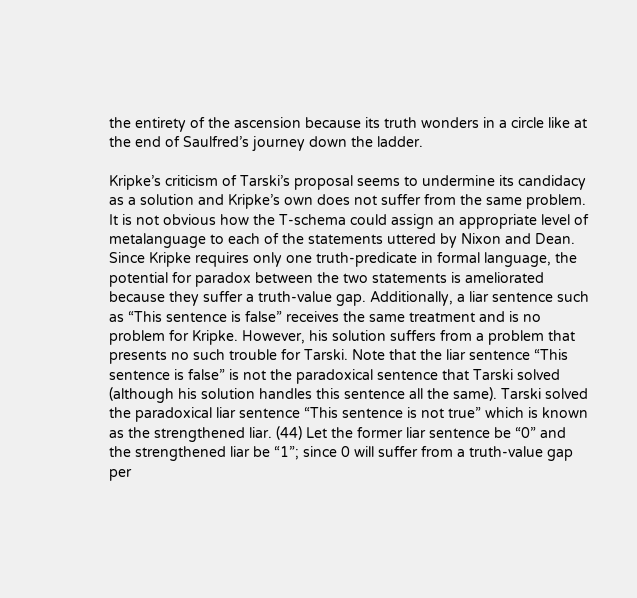the entirety of the ascension because its truth wonders in a circle like at the end of Saulfred’s journey down the ladder.

Kripke’s criticism of Tarski’s proposal seems to undermine its candidacy as a solution and Kripke’s own does not suffer from the same problem. It is not obvious how the T-schema could assign an appropriate level of metalanguage to each of the statements uttered by Nixon and Dean. Since Kripke requires only one truth-predicate in formal language, the potential for paradox between the two statements is ameliorated because they suffer a truth-value gap. Additionally, a liar sentence such as “This sentence is false” receives the same treatment and is no problem for Kripke. However, his solution suffers from a problem that presents no such trouble for Tarski. Note that the liar sentence “This
sentence is false” is not the paradoxical sentence that Tarski solved (although his solution handles this sentence all the same). Tarski solved the paradoxical liar sentence “This sentence is not true” which is known as the strengthened liar. (44) Let the former liar sentence be “0” and the strengthened liar be “1”; since 0 will suffer from a truth-value gap per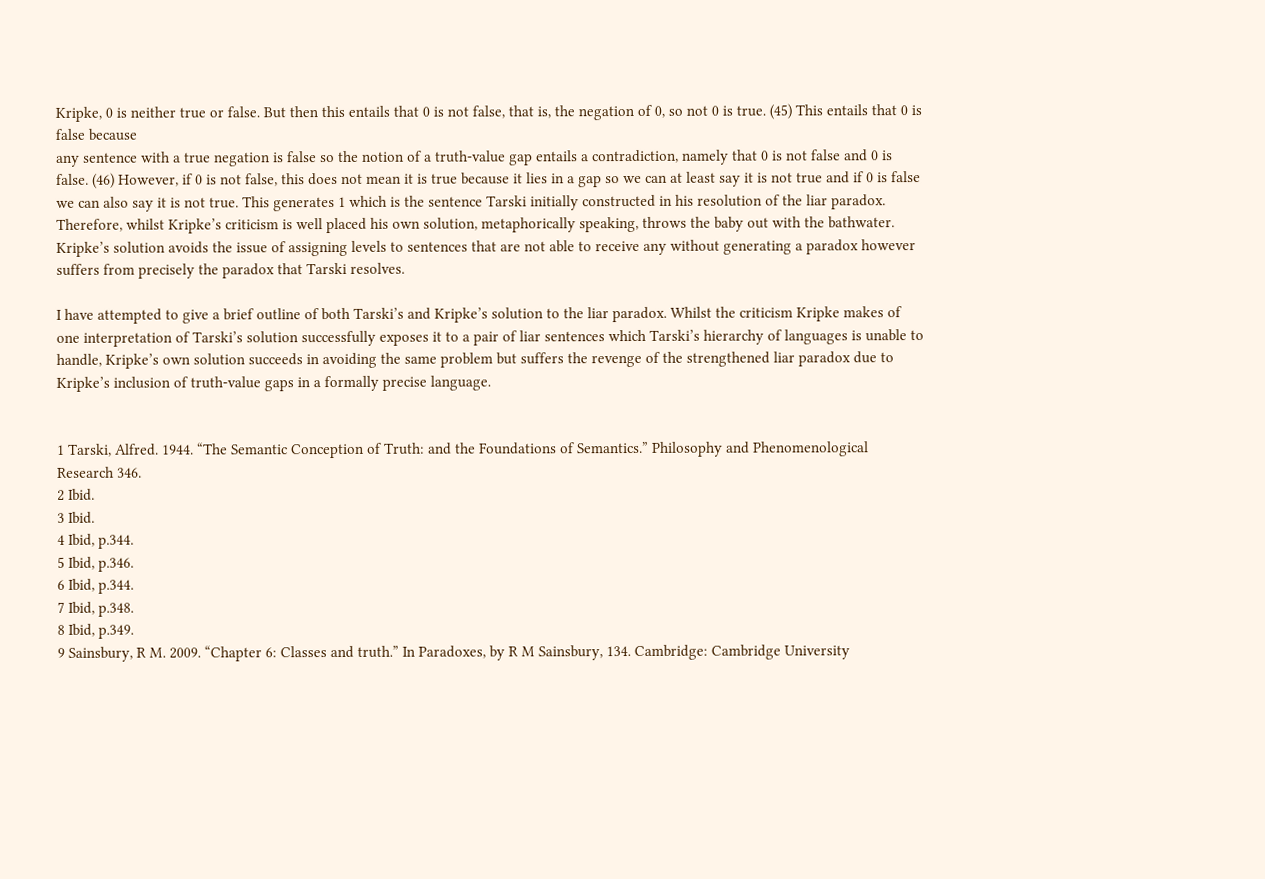Kripke, 0 is neither true or false. But then this entails that 0 is not false, that is, the negation of 0, so not 0 is true. (45) This entails that 0 is false because
any sentence with a true negation is false so the notion of a truth-value gap entails a contradiction, namely that 0 is not false and 0 is false. (46) However, if 0 is not false, this does not mean it is true because it lies in a gap so we can at least say it is not true and if 0 is false we can also say it is not true. This generates 1 which is the sentence Tarski initially constructed in his resolution of the liar paradox. Therefore, whilst Kripke’s criticism is well placed his own solution, metaphorically speaking, throws the baby out with the bathwater. Kripke’s solution avoids the issue of assigning levels to sentences that are not able to receive any without generating a paradox however suffers from precisely the paradox that Tarski resolves.

I have attempted to give a brief outline of both Tarski’s and Kripke’s solution to the liar paradox. Whilst the criticism Kripke makes of one interpretation of Tarski’s solution successfully exposes it to a pair of liar sentences which Tarski’s hierarchy of languages is unable to handle, Kripke’s own solution succeeds in avoiding the same problem but suffers the revenge of the strengthened liar paradox due to Kripke’s inclusion of truth-value gaps in a formally precise language.


1 Tarski, Alfred. 1944. “The Semantic Conception of Truth: and the Foundations of Semantics.” Philosophy and Phenomenological Research 346.
2 Ibid.
3 Ibid.
4 Ibid, p.344.
5 Ibid, p.346.
6 Ibid, p.344.
7 Ibid, p.348.
8 Ibid, p.349.
9 Sainsbury, R M. 2009. “Chapter 6: Classes and truth.” In Paradoxes, by R M Sainsbury, 134. Cambridge: Cambridge University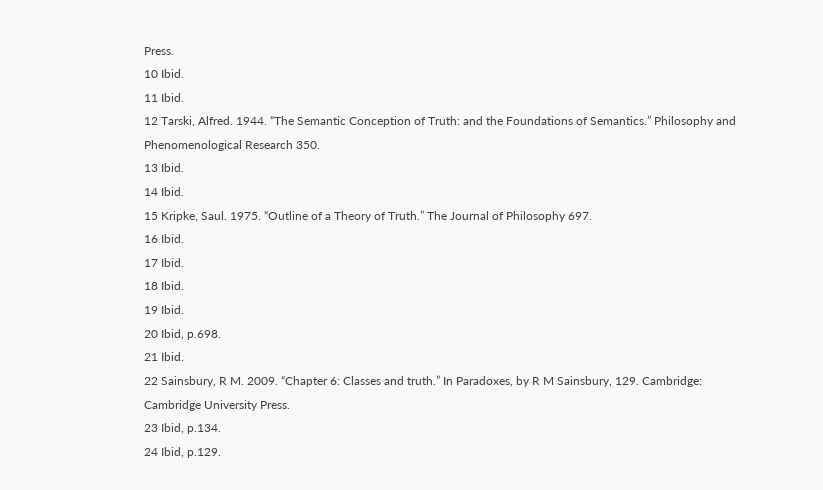Press.
10 Ibid.
11 Ibid.
12 Tarski, Alfred. 1944. “The Semantic Conception of Truth: and the Foundations of Semantics.” Philosophy and
Phenomenological Research 350.
13 Ibid.
14 Ibid.
15 Kripke, Saul. 1975. “Outline of a Theory of Truth.” The Journal of Philosophy 697.
16 Ibid.
17 Ibid.
18 Ibid.
19 Ibid.
20 Ibid, p.698.
21 Ibid.
22 Sainsbury, R M. 2009. “Chapter 6: Classes and truth.” In Paradoxes, by R M Sainsbury, 129. Cambridge:
Cambridge University Press.
23 Ibid, p.134.
24 Ibid, p.129.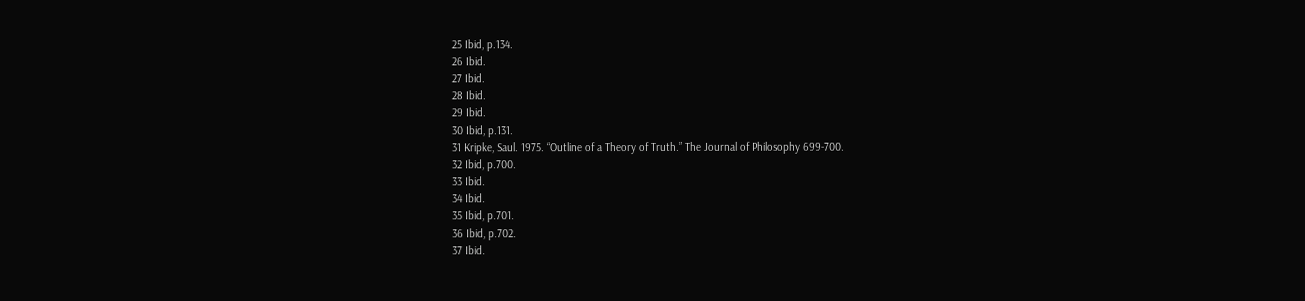25 Ibid, p.134.
26 Ibid.
27 Ibid.
28 Ibid.
29 Ibid.
30 Ibid, p.131.
31 Kripke, Saul. 1975. “Outline of a Theory of Truth.” The Journal of Philosophy 699-700.
32 Ibid, p.700.
33 Ibid.
34 Ibid.
35 Ibid, p.701.
36 Ibid, p.702.
37 Ibid.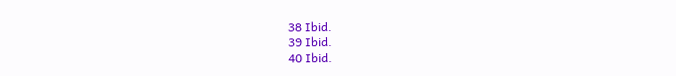38 Ibid.
39 Ibid.
40 Ibid.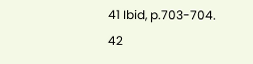41 Ibid, p.703-704.
42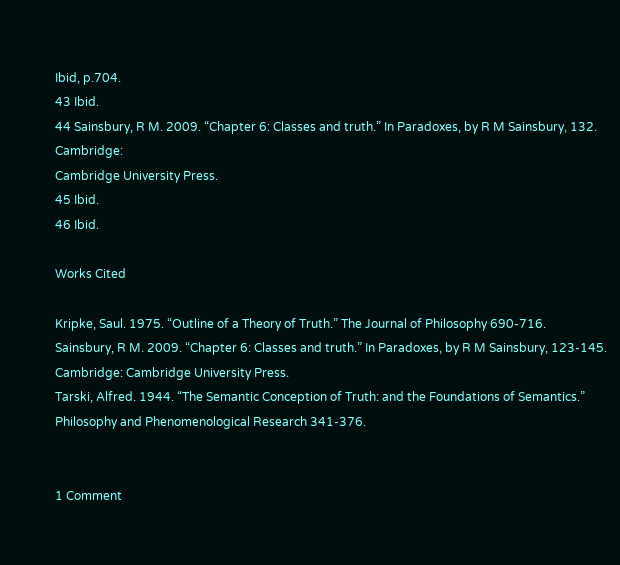Ibid, p.704.
43 Ibid.
44 Sainsbury, R M. 2009. “Chapter 6: Classes and truth.” In Paradoxes, by R M Sainsbury, 132. Cambridge:
Cambridge University Press.
45 Ibid.
46 Ibid.

Works Cited

Kripke, Saul. 1975. “Outline of a Theory of Truth.” The Journal of Philosophy 690-716.
Sainsbury, R M. 2009. “Chapter 6: Classes and truth.” In Paradoxes, by R M Sainsbury, 123-145.
Cambridge: Cambridge University Press.
Tarski, Alfred. 1944. “The Semantic Conception of Truth: and the Foundations of Semantics.”
Philosophy and Phenomenological Research 341-376.


1 Comment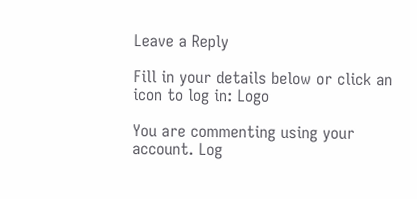Leave a Reply

Fill in your details below or click an icon to log in: Logo

You are commenting using your account. Log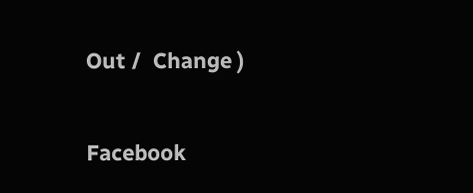Out /  Change )

Facebook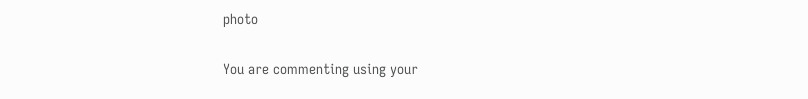photo

You are commenting using your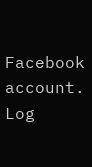Facebook account. Log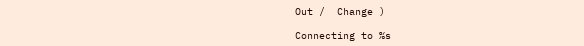Out /  Change )

Connecting to %s